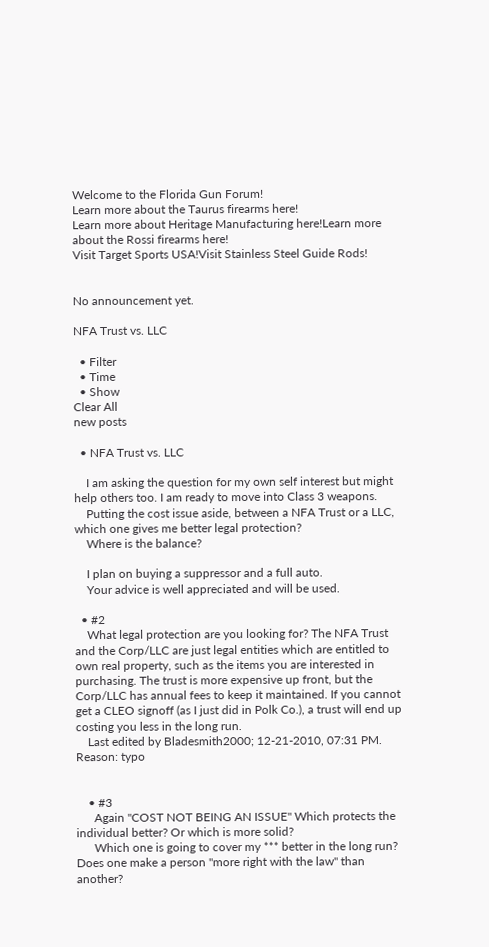Welcome to the Florida Gun Forum!
Learn more about the Taurus firearms here!
Learn more about Heritage Manufacturing here!Learn more about the Rossi firearms here!
Visit Target Sports USA!Visit Stainless Steel Guide Rods!


No announcement yet.

NFA Trust vs. LLC

  • Filter
  • Time
  • Show
Clear All
new posts

  • NFA Trust vs. LLC

    I am asking the question for my own self interest but might help others too. I am ready to move into Class 3 weapons.
    Putting the cost issue aside, between a NFA Trust or a LLC, which one gives me better legal protection?
    Where is the balance?

    I plan on buying a suppressor and a full auto.
    Your advice is well appreciated and will be used.

  • #2
    What legal protection are you looking for? The NFA Trust and the Corp/LLC are just legal entities which are entitled to own real property, such as the items you are interested in purchasing. The trust is more expensive up front, but the Corp/LLC has annual fees to keep it maintained. If you cannot get a CLEO signoff (as I just did in Polk Co.), a trust will end up costing you less in the long run.
    Last edited by Bladesmith2000; 12-21-2010, 07:31 PM. Reason: typo


    • #3
      Again "COST NOT BEING AN ISSUE" Which protects the individual better? Or which is more solid?
      Which one is going to cover my *** better in the long run? Does one make a person "more right with the law" than another?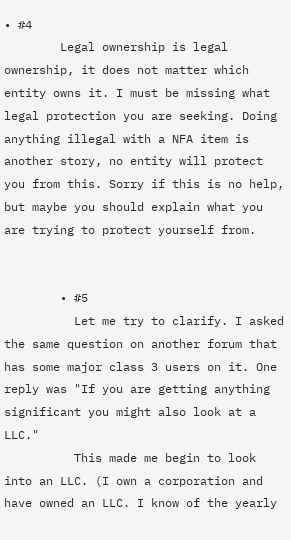• #4
        Legal ownership is legal ownership, it does not matter which entity owns it. I must be missing what legal protection you are seeking. Doing anything illegal with a NFA item is another story, no entity will protect you from this. Sorry if this is no help, but maybe you should explain what you are trying to protect yourself from.


        • #5
          Let me try to clarify. I asked the same question on another forum that has some major class 3 users on it. One reply was "If you are getting anything significant you might also look at a LLC."
          This made me begin to look into an LLC. (I own a corporation and have owned an LLC. I know of the yearly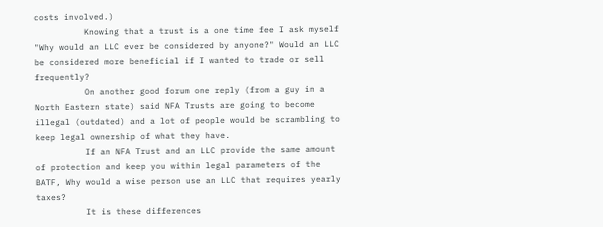costs involved.)
          Knowing that a trust is a one time fee I ask myself "Why would an LLC ever be considered by anyone?" Would an LLC be considered more beneficial if I wanted to trade or sell frequently?
          On another good forum one reply (from a guy in a North Eastern state) said NFA Trusts are going to become illegal (outdated) and a lot of people would be scrambling to keep legal ownership of what they have.
          If an NFA Trust and an LLC provide the same amount of protection and keep you within legal parameters of the BATF, Why would a wise person use an LLC that requires yearly taxes?
          It is these differences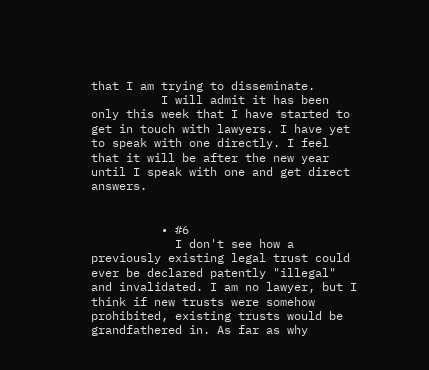that I am trying to disseminate.
          I will admit it has been only this week that I have started to get in touch with lawyers. I have yet to speak with one directly. I feel that it will be after the new year until I speak with one and get direct answers.


          • #6
            I don't see how a previously existing legal trust could ever be declared patently "illegal" and invalidated. I am no lawyer, but I think if new trusts were somehow prohibited, existing trusts would be grandfathered in. As far as why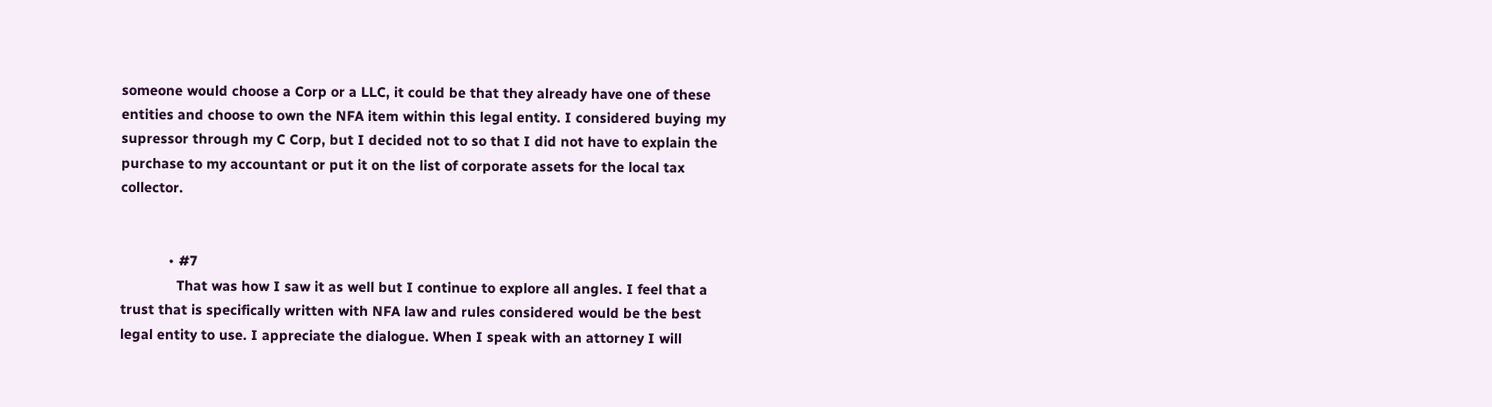someone would choose a Corp or a LLC, it could be that they already have one of these entities and choose to own the NFA item within this legal entity. I considered buying my supressor through my C Corp, but I decided not to so that I did not have to explain the purchase to my accountant or put it on the list of corporate assets for the local tax collector.


            • #7
              That was how I saw it as well but I continue to explore all angles. I feel that a trust that is specifically written with NFA law and rules considered would be the best legal entity to use. I appreciate the dialogue. When I speak with an attorney I will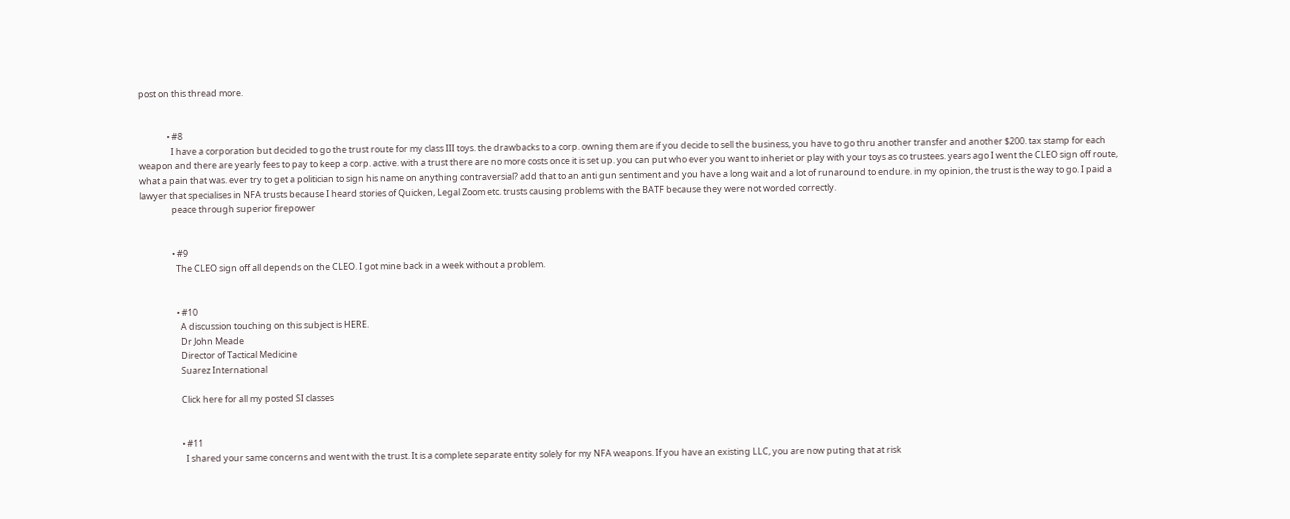post on this thread more.


              • #8
                I have a corporation but decided to go the trust route for my class III toys. the drawbacks to a corp. owning them are if you decide to sell the business, you have to go thru another transfer and another $200. tax stamp for each weapon and there are yearly fees to pay to keep a corp. active. with a trust there are no more costs once it is set up. you can put who ever you want to inheriet or play with your toys as co trustees. years ago I went the CLEO sign off route, what a pain that was. ever try to get a politician to sign his name on anything contraversial? add that to an anti gun sentiment and you have a long wait and a lot of runaround to endure. in my opinion, the trust is the way to go. I paid a lawyer that specialises in NFA trusts because I heard stories of Quicken, Legal Zoom etc. trusts causing problems with the BATF because they were not worded correctly.
                peace through superior firepower


                • #9
                  The CLEO sign off all depends on the CLEO. I got mine back in a week without a problem.


                  • #10
                    A discussion touching on this subject is HERE.
                    Dr John Meade
                    Director of Tactical Medicine
                    Suarez International

                    Click here for all my posted SI classes


                    • #11
                      I shared your same concerns and went with the trust. It is a complete separate entity solely for my NFA weapons. If you have an existing LLC, you are now puting that at risk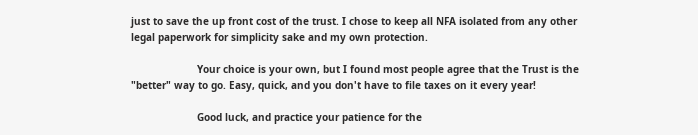just to save the up front cost of the trust. I chose to keep all NFA isolated from any other legal paperwork for simplicity sake and my own protection.

                      Your choice is your own, but I found most people agree that the Trust is the "better" way to go. Easy, quick, and you don't have to file taxes on it every year!

                      Good luck, and practice your patience for the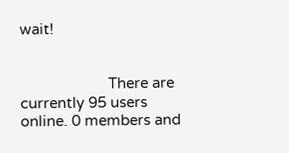wait!


                      There are currently 95 users online. 0 members and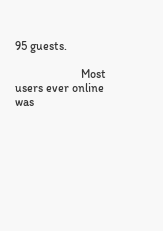95 guests.

                      Most users ever online was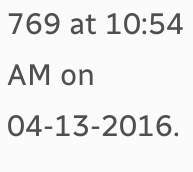769 at 10:54 AM on 04-13-2016.